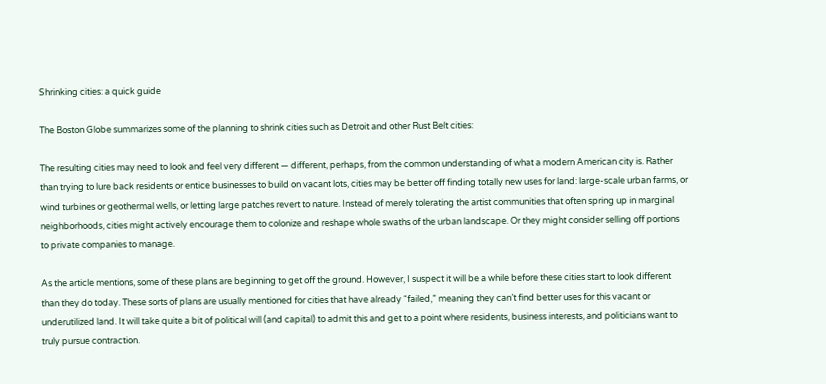Shrinking cities: a quick guide

The Boston Globe summarizes some of the planning to shrink cities such as Detroit and other Rust Belt cities:

The resulting cities may need to look and feel very different — different, perhaps, from the common understanding of what a modern American city is. Rather than trying to lure back residents or entice businesses to build on vacant lots, cities may be better off finding totally new uses for land: large-scale urban farms, or wind turbines or geothermal wells, or letting large patches revert to nature. Instead of merely tolerating the artist communities that often spring up in marginal neighborhoods, cities might actively encourage them to colonize and reshape whole swaths of the urban landscape. Or they might consider selling off portions to private companies to manage.

As the article mentions, some of these plans are beginning to get off the ground. However, I suspect it will be a while before these cities start to look different than they do today. These sorts of plans are usually mentioned for cities that have already “failed,” meaning they can’t find better uses for this vacant or underutilized land. It will take quite a bit of political will (and capital) to admit this and get to a point where residents, business interests, and politicians want to truly pursue contraction.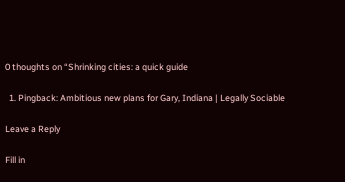0 thoughts on “Shrinking cities: a quick guide

  1. Pingback: Ambitious new plans for Gary, Indiana | Legally Sociable

Leave a Reply

Fill in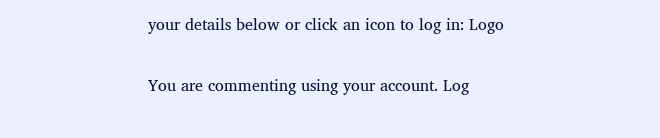your details below or click an icon to log in: Logo

You are commenting using your account. Log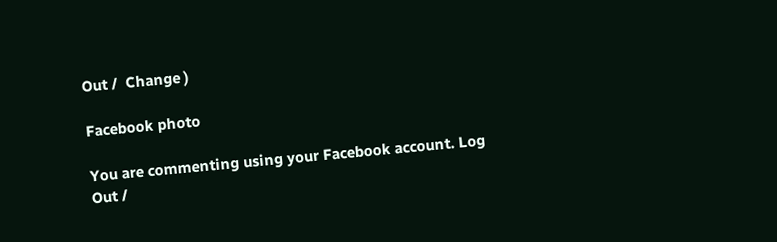Out /  Change )

Facebook photo

You are commenting using your Facebook account. Log Out /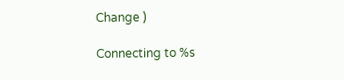Change )

Connecting to %s